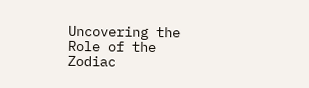Uncovering the Role of the Zodiac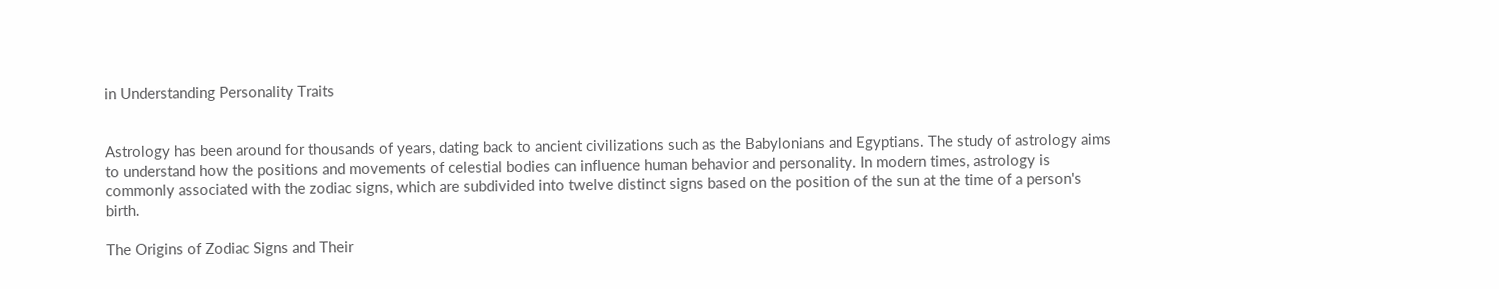in Understanding Personality Traits


Astrology has been around for thousands of years, dating back to ancient civilizations such as the Babylonians and Egyptians. The study of astrology aims to understand how the positions and movements of celestial bodies can influence human behavior and personality. In modern times, astrology is commonly associated with the zodiac signs, which are subdivided into twelve distinct signs based on the position of the sun at the time of a person's birth.

The Origins of Zodiac Signs and Their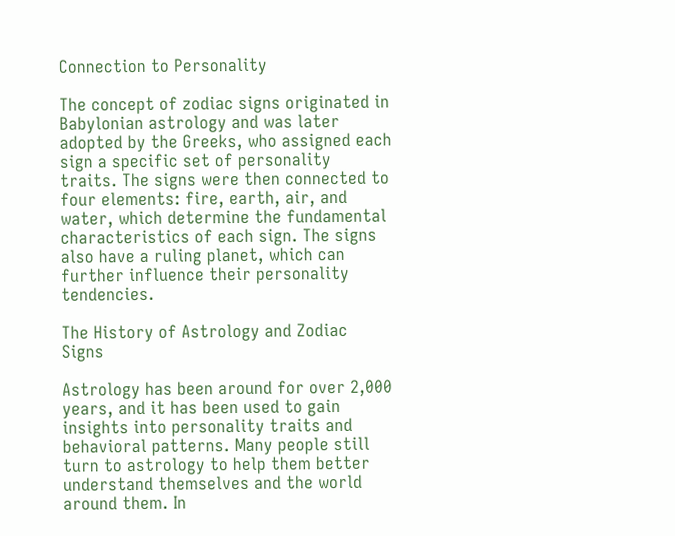Connection to Personality

The concept of zodiac signs originated in Babylonian astrology and was later adopted by the Greeks, who assigned each sign a specific set of personality traits. The signs were then connected to four elements: fire, earth, air, and water, which determine the fundamental characteristics of each sign. The signs also have a ruling planet, which can further influence their personality tendencies.

The History of Astrology and Zodiac Signs

Astrology has been around for over 2,000 years, and it has been used to gain insights into personality traits and behavioral patterns. Many people still turn to astrology to help them better understand themselves and the world around them. In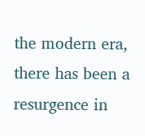the modern era, there has been a resurgence in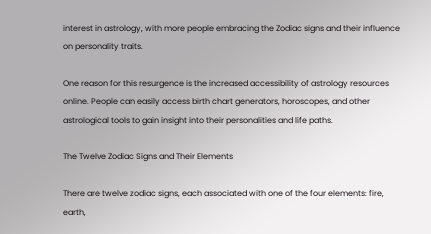interest in astrology, with more people embracing the Zodiac signs and their influence on personality traits.

One reason for this resurgence is the increased accessibility of astrology resources online. People can easily access birth chart generators, horoscopes, and other astrological tools to gain insight into their personalities and life paths.

The Twelve Zodiac Signs and Their Elements

There are twelve zodiac signs, each associated with one of the four elements: fire, earth,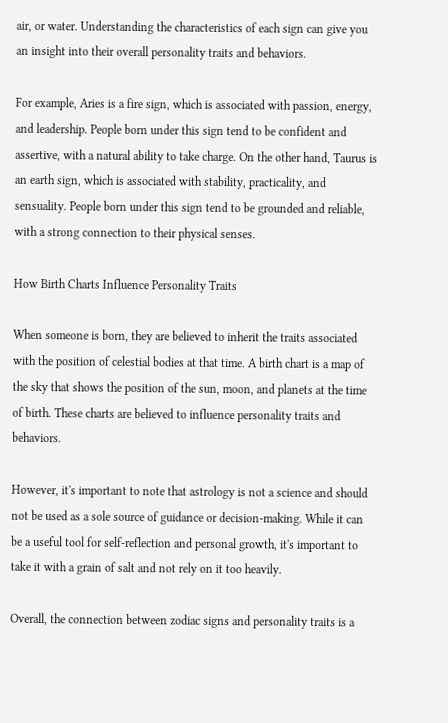air, or water. Understanding the characteristics of each sign can give you an insight into their overall personality traits and behaviors.

For example, Aries is a fire sign, which is associated with passion, energy, and leadership. People born under this sign tend to be confident and assertive, with a natural ability to take charge. On the other hand, Taurus is an earth sign, which is associated with stability, practicality, and sensuality. People born under this sign tend to be grounded and reliable, with a strong connection to their physical senses.

How Birth Charts Influence Personality Traits

When someone is born, they are believed to inherit the traits associated with the position of celestial bodies at that time. A birth chart is a map of the sky that shows the position of the sun, moon, and planets at the time of birth. These charts are believed to influence personality traits and behaviors.

However, it's important to note that astrology is not a science and should not be used as a sole source of guidance or decision-making. While it can be a useful tool for self-reflection and personal growth, it's important to take it with a grain of salt and not rely on it too heavily.

Overall, the connection between zodiac signs and personality traits is a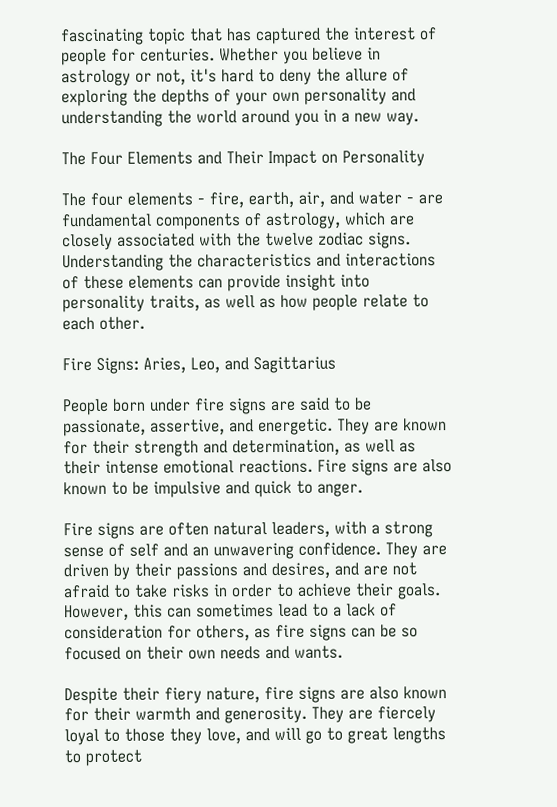fascinating topic that has captured the interest of people for centuries. Whether you believe in astrology or not, it's hard to deny the allure of exploring the depths of your own personality and understanding the world around you in a new way.

The Four Elements and Their Impact on Personality

The four elements - fire, earth, air, and water - are fundamental components of astrology, which are closely associated with the twelve zodiac signs. Understanding the characteristics and interactions of these elements can provide insight into personality traits, as well as how people relate to each other.

Fire Signs: Aries, Leo, and Sagittarius

People born under fire signs are said to be passionate, assertive, and energetic. They are known for their strength and determination, as well as their intense emotional reactions. Fire signs are also known to be impulsive and quick to anger.

Fire signs are often natural leaders, with a strong sense of self and an unwavering confidence. They are driven by their passions and desires, and are not afraid to take risks in order to achieve their goals. However, this can sometimes lead to a lack of consideration for others, as fire signs can be so focused on their own needs and wants.

Despite their fiery nature, fire signs are also known for their warmth and generosity. They are fiercely loyal to those they love, and will go to great lengths to protect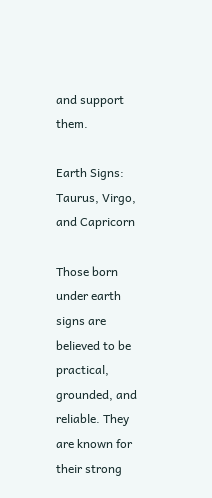and support them.

Earth Signs: Taurus, Virgo, and Capricorn

Those born under earth signs are believed to be practical, grounded, and reliable. They are known for their strong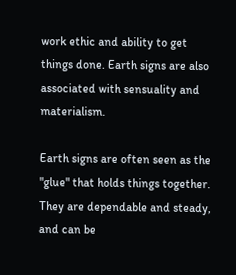work ethic and ability to get things done. Earth signs are also associated with sensuality and materialism.

Earth signs are often seen as the "glue" that holds things together. They are dependable and steady, and can be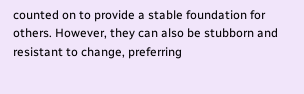counted on to provide a stable foundation for others. However, they can also be stubborn and resistant to change, preferring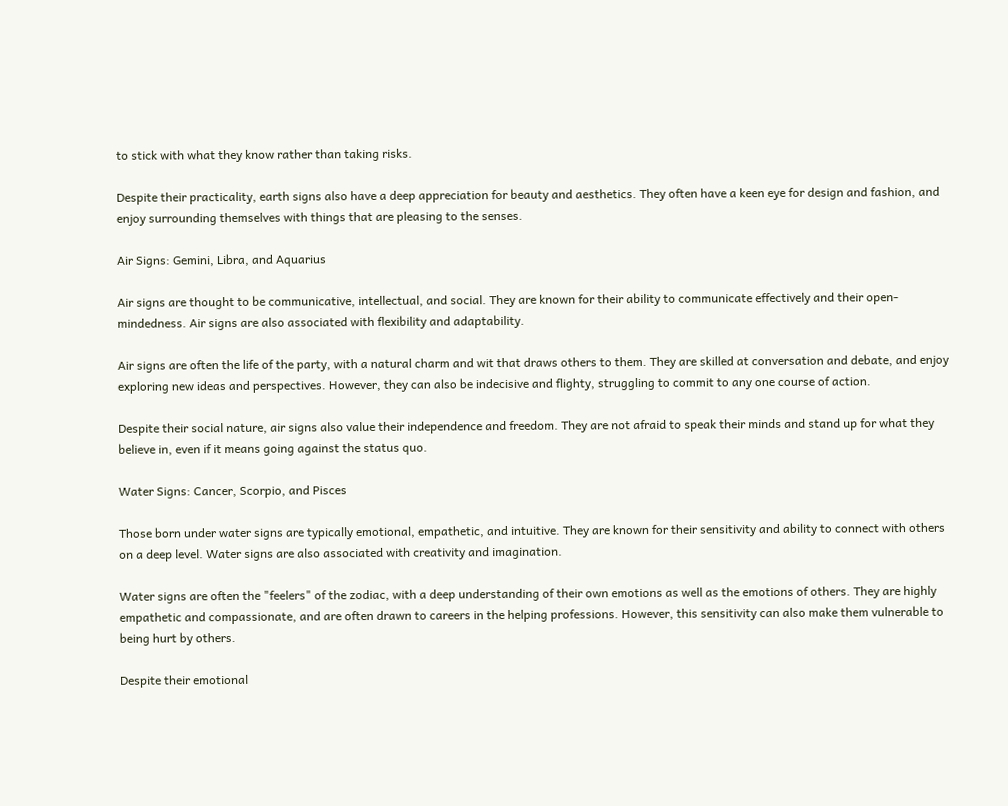to stick with what they know rather than taking risks.

Despite their practicality, earth signs also have a deep appreciation for beauty and aesthetics. They often have a keen eye for design and fashion, and enjoy surrounding themselves with things that are pleasing to the senses.

Air Signs: Gemini, Libra, and Aquarius

Air signs are thought to be communicative, intellectual, and social. They are known for their ability to communicate effectively and their open-mindedness. Air signs are also associated with flexibility and adaptability.

Air signs are often the life of the party, with a natural charm and wit that draws others to them. They are skilled at conversation and debate, and enjoy exploring new ideas and perspectives. However, they can also be indecisive and flighty, struggling to commit to any one course of action.

Despite their social nature, air signs also value their independence and freedom. They are not afraid to speak their minds and stand up for what they believe in, even if it means going against the status quo.

Water Signs: Cancer, Scorpio, and Pisces

Those born under water signs are typically emotional, empathetic, and intuitive. They are known for their sensitivity and ability to connect with others on a deep level. Water signs are also associated with creativity and imagination.

Water signs are often the "feelers" of the zodiac, with a deep understanding of their own emotions as well as the emotions of others. They are highly empathetic and compassionate, and are often drawn to careers in the helping professions. However, this sensitivity can also make them vulnerable to being hurt by others.

Despite their emotional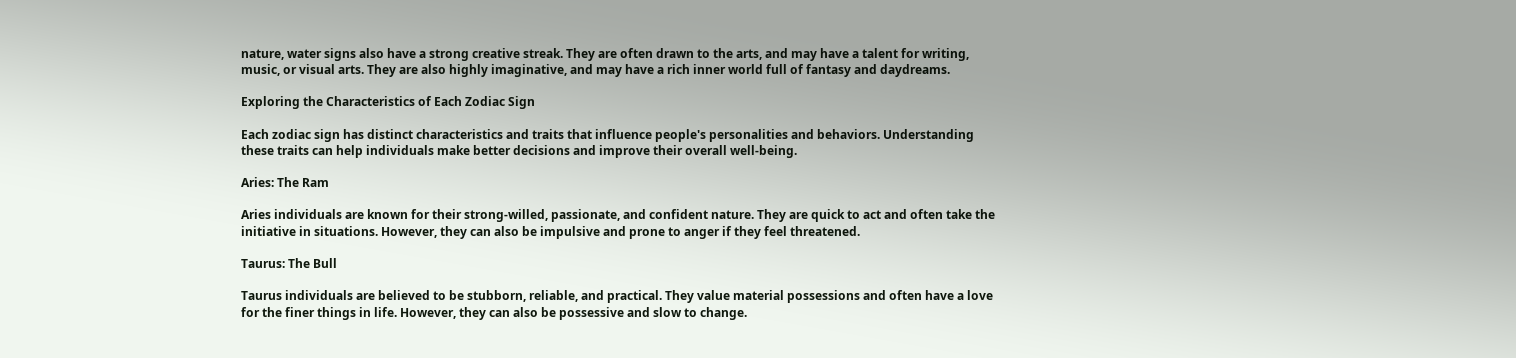nature, water signs also have a strong creative streak. They are often drawn to the arts, and may have a talent for writing, music, or visual arts. They are also highly imaginative, and may have a rich inner world full of fantasy and daydreams.

Exploring the Characteristics of Each Zodiac Sign

Each zodiac sign has distinct characteristics and traits that influence people's personalities and behaviors. Understanding these traits can help individuals make better decisions and improve their overall well-being.

Aries: The Ram

Aries individuals are known for their strong-willed, passionate, and confident nature. They are quick to act and often take the initiative in situations. However, they can also be impulsive and prone to anger if they feel threatened.

Taurus: The Bull

Taurus individuals are believed to be stubborn, reliable, and practical. They value material possessions and often have a love for the finer things in life. However, they can also be possessive and slow to change.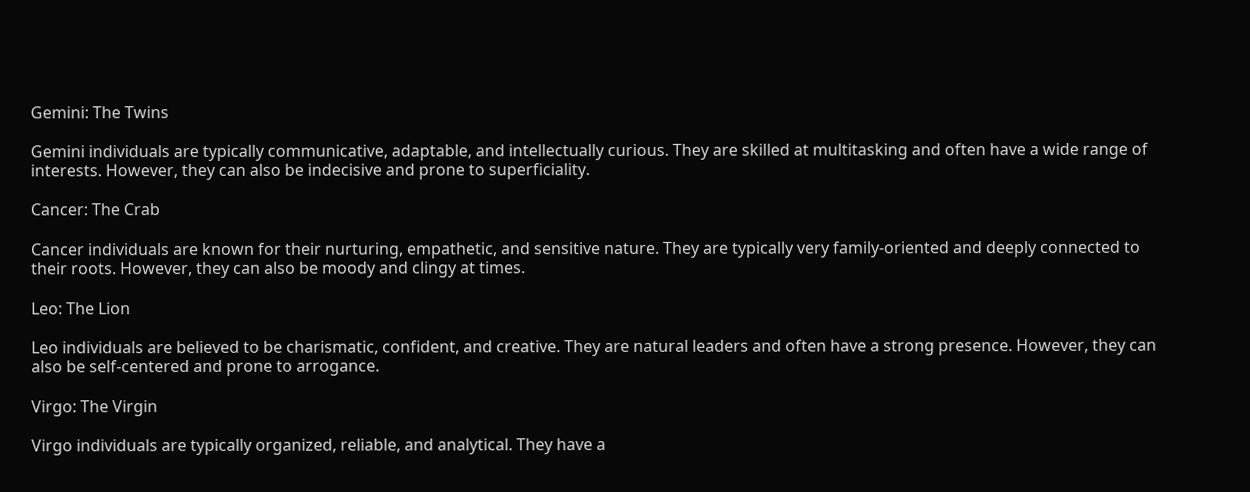Gemini: The Twins

Gemini individuals are typically communicative, adaptable, and intellectually curious. They are skilled at multitasking and often have a wide range of interests. However, they can also be indecisive and prone to superficiality.

Cancer: The Crab

Cancer individuals are known for their nurturing, empathetic, and sensitive nature. They are typically very family-oriented and deeply connected to their roots. However, they can also be moody and clingy at times.

Leo: The Lion

Leo individuals are believed to be charismatic, confident, and creative. They are natural leaders and often have a strong presence. However, they can also be self-centered and prone to arrogance.

Virgo: The Virgin

Virgo individuals are typically organized, reliable, and analytical. They have a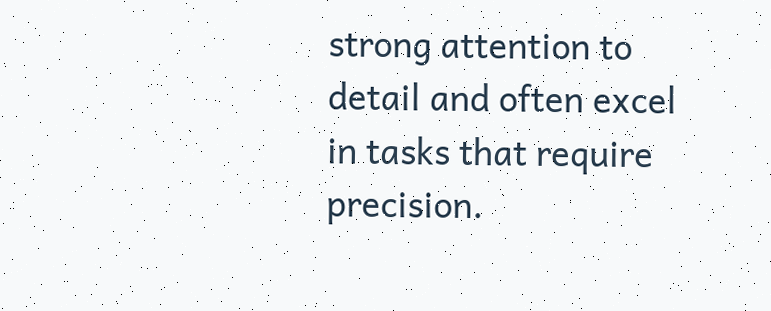strong attention to detail and often excel in tasks that require precision.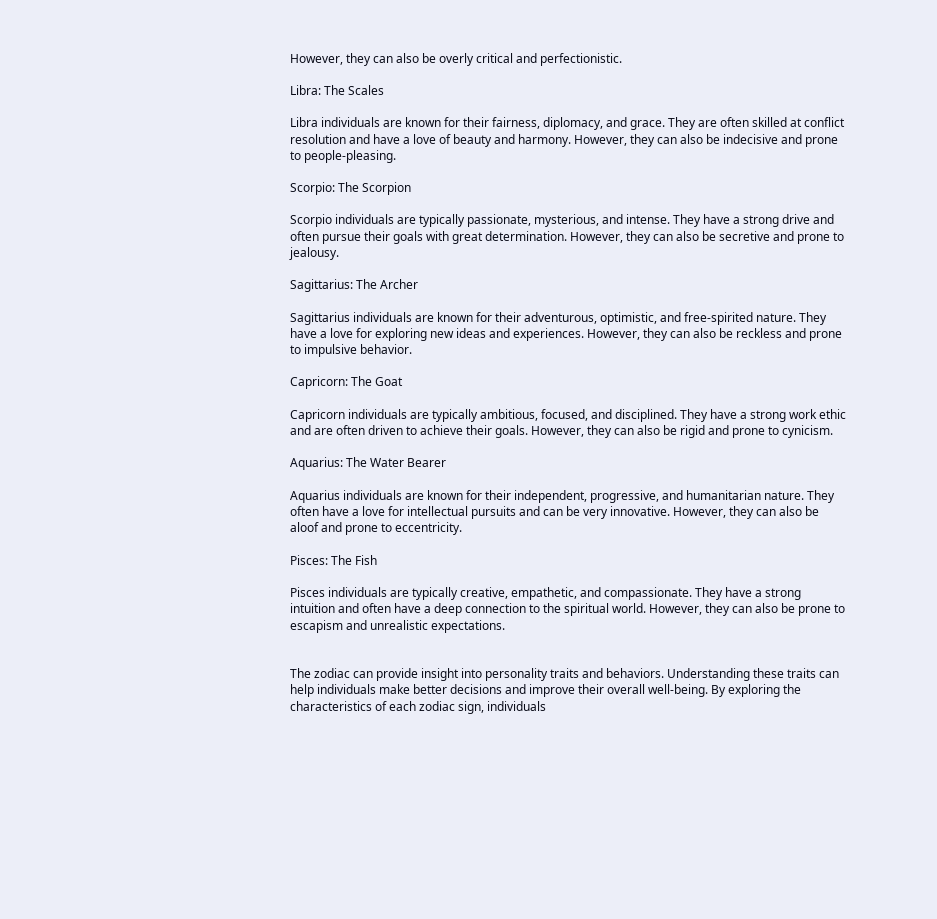However, they can also be overly critical and perfectionistic.

Libra: The Scales

Libra individuals are known for their fairness, diplomacy, and grace. They are often skilled at conflict resolution and have a love of beauty and harmony. However, they can also be indecisive and prone to people-pleasing.

Scorpio: The Scorpion

Scorpio individuals are typically passionate, mysterious, and intense. They have a strong drive and often pursue their goals with great determination. However, they can also be secretive and prone to jealousy.

Sagittarius: The Archer

Sagittarius individuals are known for their adventurous, optimistic, and free-spirited nature. They have a love for exploring new ideas and experiences. However, they can also be reckless and prone to impulsive behavior.

Capricorn: The Goat

Capricorn individuals are typically ambitious, focused, and disciplined. They have a strong work ethic and are often driven to achieve their goals. However, they can also be rigid and prone to cynicism.

Aquarius: The Water Bearer

Aquarius individuals are known for their independent, progressive, and humanitarian nature. They often have a love for intellectual pursuits and can be very innovative. However, they can also be aloof and prone to eccentricity.

Pisces: The Fish

Pisces individuals are typically creative, empathetic, and compassionate. They have a strong intuition and often have a deep connection to the spiritual world. However, they can also be prone to escapism and unrealistic expectations.


The zodiac can provide insight into personality traits and behaviors. Understanding these traits can help individuals make better decisions and improve their overall well-being. By exploring the characteristics of each zodiac sign, individuals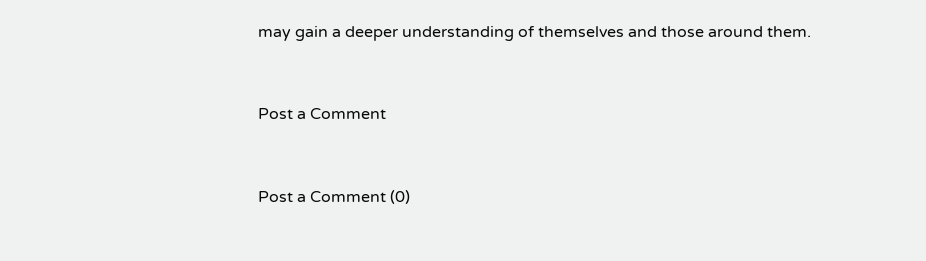may gain a deeper understanding of themselves and those around them.


Post a Comment


Post a Comment (0)